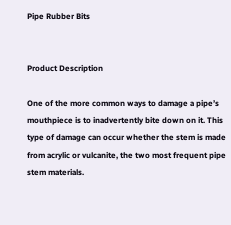Pipe Rubber Bits


Product Description

One of the more common ways to damage a pipe’s mouthpiece is to inadvertently bite down on it. This type of damage can occur whether the stem is made from acrylic or vulcanite, the two most frequent pipe stem materials.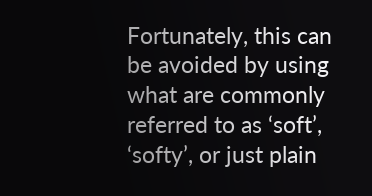Fortunately, this can be avoided by using what are commonly referred to as ‘soft’, ‘softy’, or just plain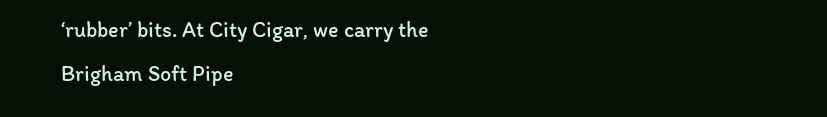‘rubber’ bits. At City Cigar, we carry the Brigham Soft Pipe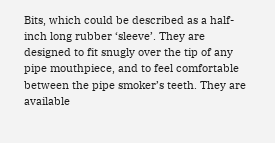Bits, which could be described as a half-inch long rubber ‘sleeve’. They are designed to fit snugly over the tip of any pipe mouthpiece, and to feel comfortable between the pipe smoker’s teeth. They are available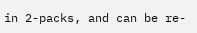in 2-packs, and can be re-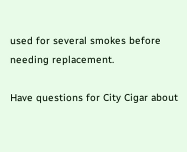used for several smokes before needing replacement.

Have questions for City Cigar about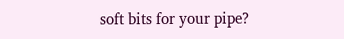soft bits for your pipe?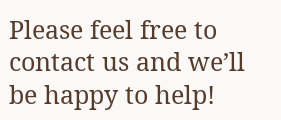Please feel free to contact us and we’ll be happy to help!